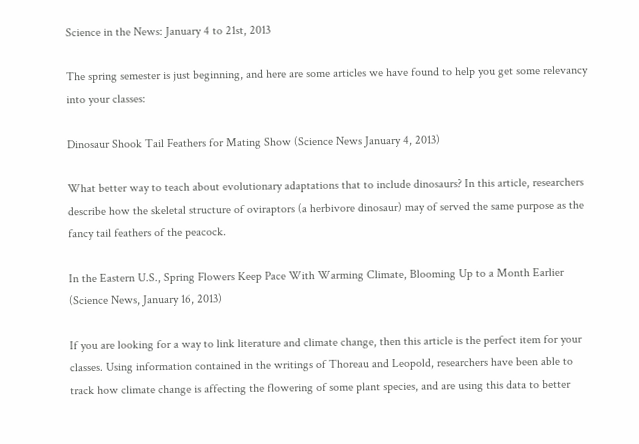Science in the News: January 4 to 21st, 2013

The spring semester is just beginning, and here are some articles we have found to help you get some relevancy into your classes:

Dinosaur Shook Tail Feathers for Mating Show (Science News January 4, 2013)

What better way to teach about evolutionary adaptations that to include dinosaurs? In this article, researchers describe how the skeletal structure of oviraptors (a herbivore dinosaur) may of served the same purpose as the fancy tail feathers of the peacock.

In the Eastern U.S., Spring Flowers Keep Pace With Warming Climate, Blooming Up to a Month Earlier (Science News, January 16, 2013)

If you are looking for a way to link literature and climate change, then this article is the perfect item for your classes. Using information contained in the writings of Thoreau and Leopold, researchers have been able to track how climate change is affecting the flowering of some plant species, and are using this data to better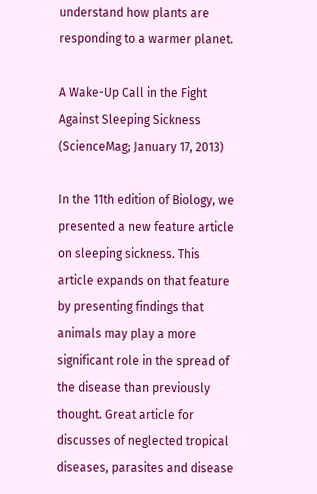understand how plants are responding to a warmer planet.

A Wake-Up Call in the Fight Against Sleeping Sickness (ScienceMag; January 17, 2013)

In the 11th edition of Biology, we presented a new feature article on sleeping sickness. This article expands on that feature by presenting findings that animals may play a more significant role in the spread of the disease than previously thought. Great article for discusses of neglected tropical diseases, parasites and disease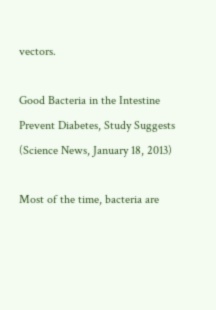vectors.

Good Bacteria in the Intestine Prevent Diabetes, Study Suggests (Science News, January 18, 2013)

Most of the time, bacteria are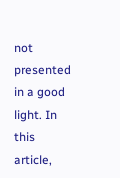not presented in a good light. In this article,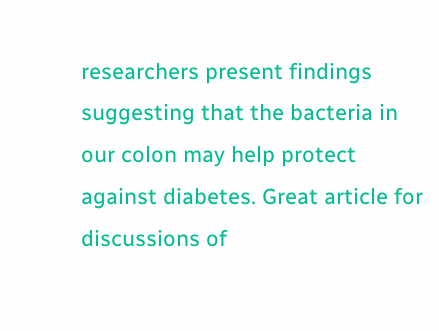researchers present findings suggesting that the bacteria in our colon may help protect against diabetes. Great article for discussions of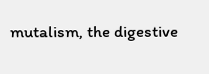mutalism, the digestive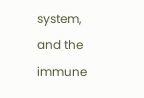system, and the immune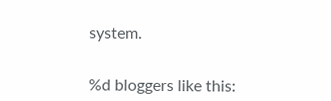system.


%d bloggers like this: